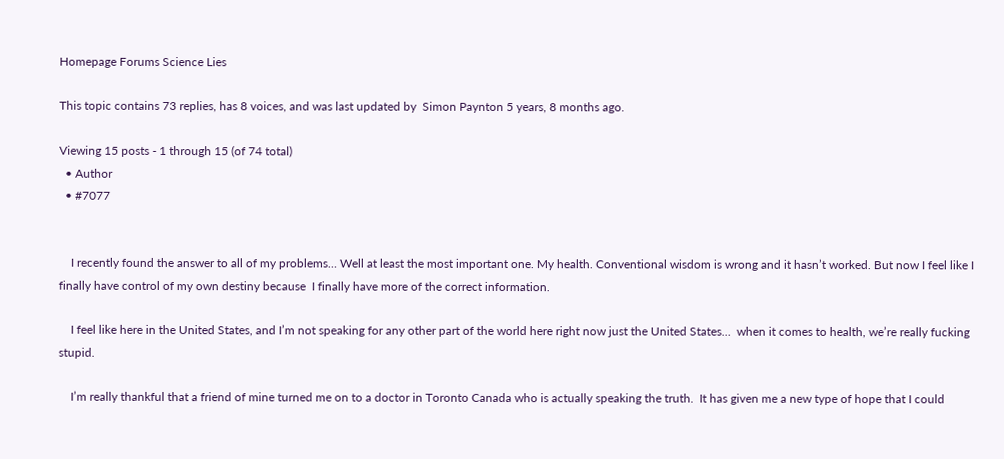Homepage Forums Science Lies

This topic contains 73 replies, has 8 voices, and was last updated by  Simon Paynton 5 years, 8 months ago.

Viewing 15 posts - 1 through 15 (of 74 total)
  • Author
  • #7077


    I recently found the answer to all of my problems… Well at least the most important one. My health. Conventional wisdom is wrong and it hasn’t worked. But now I feel like I finally have control of my own destiny because  I finally have more of the correct information.

    I feel like here in the United States, and I’m not speaking for any other part of the world here right now just the United States…  when it comes to health, we’re really fucking stupid.

    I’m really thankful that a friend of mine turned me on to a doctor in Toronto Canada who is actually speaking the truth.  It has given me a new type of hope that I could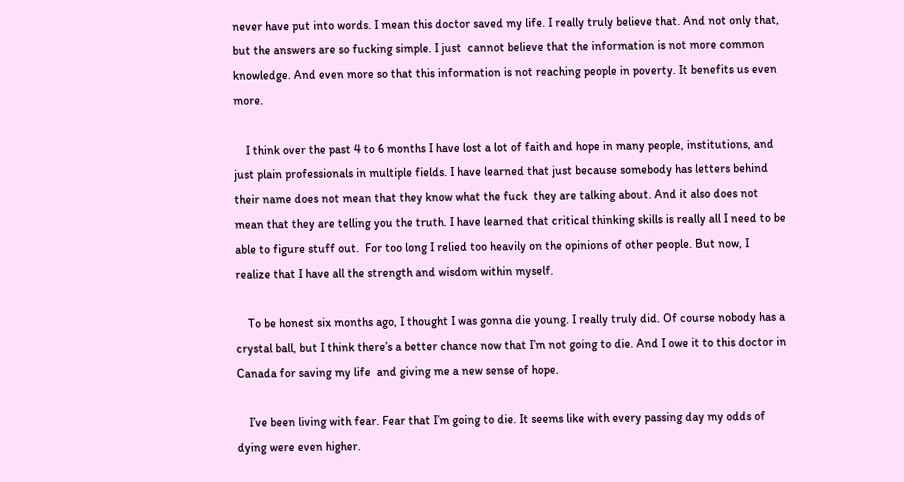never have put into words. I mean this doctor saved my life. I really truly believe that. And not only that, but the answers are so fucking simple. I just  cannot believe that the information is not more common knowledge. And even more so that this information is not reaching people in poverty. It benefits us even more.

    I think over the past 4 to 6 months I have lost a lot of faith and hope in many people, institutions, and just plain professionals in multiple fields. I have learned that just because somebody has letters behind their name does not mean that they know what the fuck  they are talking about. And it also does not mean that they are telling you the truth. I have learned that critical thinking skills is really all I need to be able to figure stuff out.  For too long I relied too heavily on the opinions of other people. But now, I realize that I have all the strength and wisdom within myself.

    To be honest six months ago, I thought I was gonna die young. I really truly did. Of course nobody has a crystal ball, but I think there’s a better chance now that I’m not going to die. And I owe it to this doctor in Canada for saving my life  and giving me a new sense of hope.

    I’ve been living with fear. Fear that I’m going to die. It seems like with every passing day my odds of dying were even higher.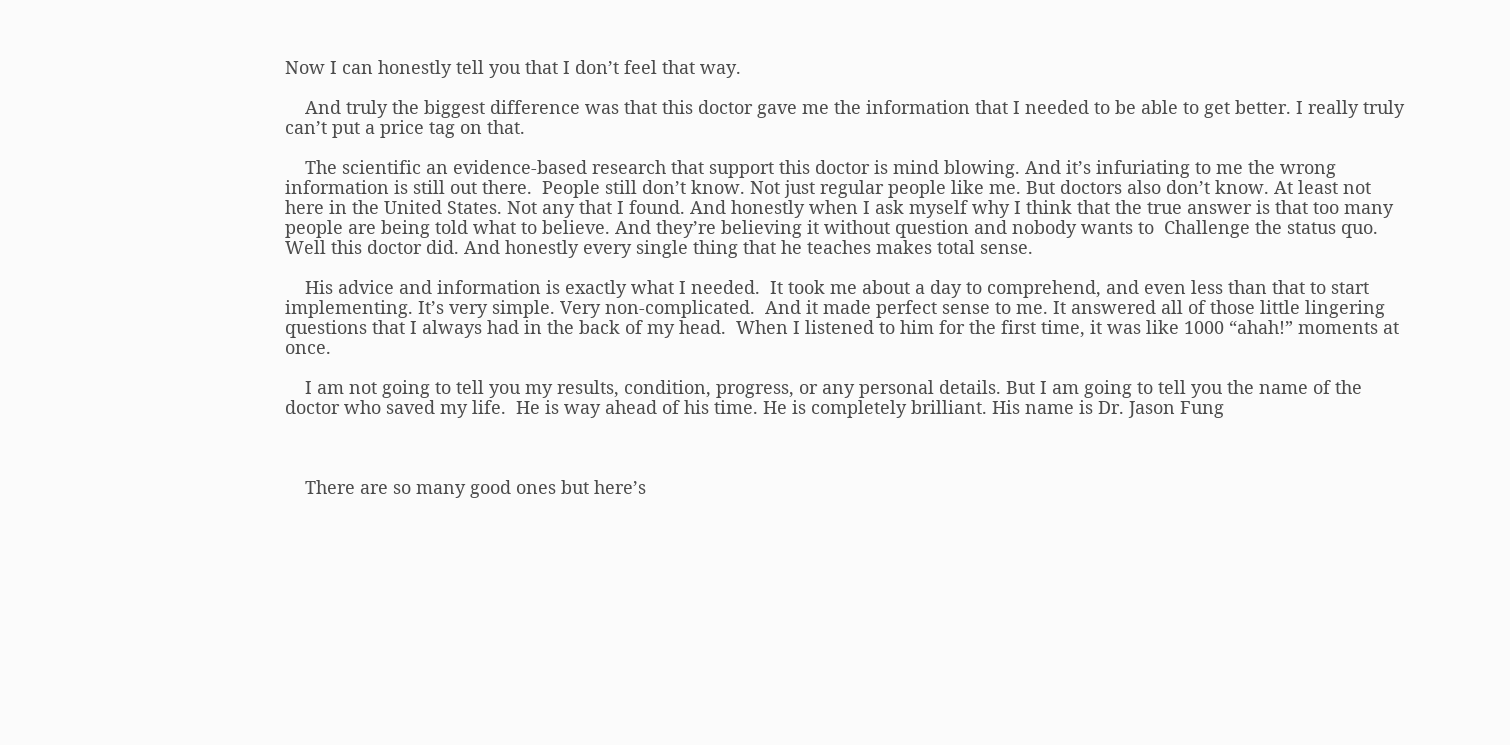Now I can honestly tell you that I don’t feel that way.

    And truly the biggest difference was that this doctor gave me the information that I needed to be able to get better. I really truly can’t put a price tag on that.

    The scientific an evidence-based research that support this doctor is mind blowing. And it’s infuriating to me the wrong information is still out there.  People still don’t know. Not just regular people like me. But doctors also don’t know. At least not here in the United States. Not any that I found. And honestly when I ask myself why I think that the true answer is that too many people are being told what to believe. And they’re believing it without question and nobody wants to  Challenge the status quo. Well this doctor did. And honestly every single thing that he teaches makes total sense.

    His advice and information is exactly what I needed.  It took me about a day to comprehend, and even less than that to start implementing. It’s very simple. Very non-complicated.  And it made perfect sense to me. It answered all of those little lingering questions that I always had in the back of my head.  When I listened to him for the first time, it was like 1000 “ahah!” moments at once.

    I am not going to tell you my results, condition, progress, or any personal details. But I am going to tell you the name of the doctor who saved my life.  He is way ahead of his time. He is completely brilliant. His name is Dr. Jason Fung



    There are so many good ones but here’s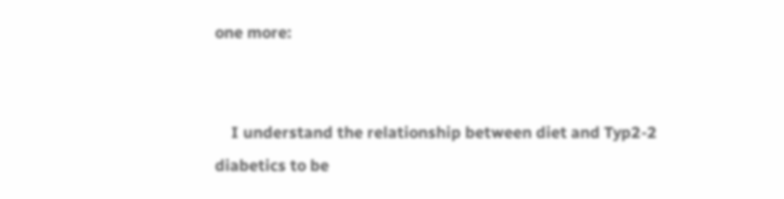one more:


    I understand the relationship between diet and Typ2-2 diabetics to be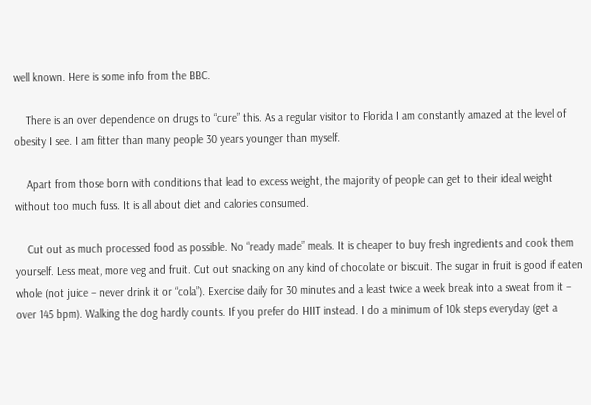well known. Here is some info from the BBC.

    There is an over dependence on drugs to “cure” this. As a regular visitor to Florida I am constantly amazed at the level of obesity I see. I am fitter than many people 30 years younger than myself.

    Apart from those born with conditions that lead to excess weight, the majority of people can get to their ideal weight without too much fuss. It is all about diet and calories consumed.

    Cut out as much processed food as possible. No “ready made” meals. It is cheaper to buy fresh ingredients and cook them yourself. Less meat, more veg and fruit. Cut out snacking on any kind of chocolate or biscuit. The sugar in fruit is good if eaten whole (not juice – never drink it or “cola”). Exercise daily for 30 minutes and a least twice a week break into a sweat from it – over 145 bpm). Walking the dog hardly counts. If you prefer do HIIT instead. I do a minimum of 10k steps everyday (get a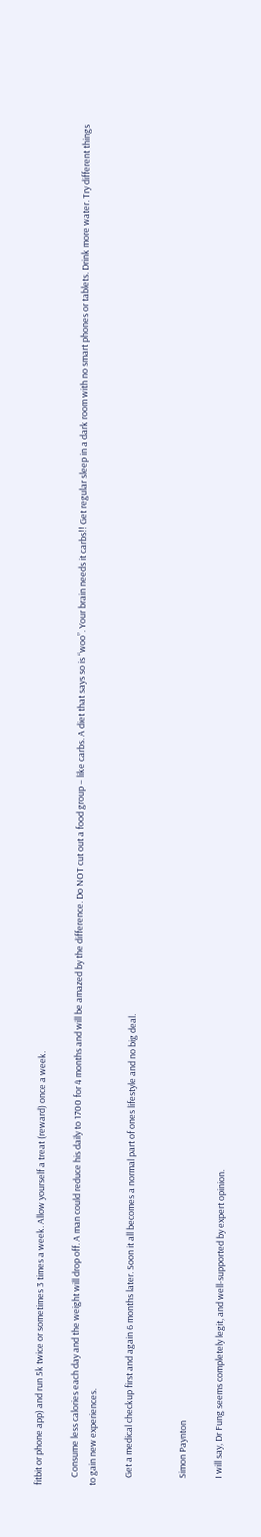fitbit or phone app) and run 5k twice or sometimes 3 times a week. Allow yourself a treat (reward) once a week.

    Consume less calories each day and the weight will drop off. A man could reduce his daily to 1700 for 4 months and will be amazed by the difference. Do NOT cut out a food group – like carbs. A diet that says so is “woo”. Your brain needs it carbs!! Get regular sleep in a dark room with no smart phones or tablets. Drink more water. Try different things to gain new experiences.

    Get a medical checkup first and again 6 months later. Soon it all becomes a normal part of ones lifestyle and no big deal.


    Simon Paynton

    I will say, Dr Fung seems completely legit, and well-supported by expert opinion.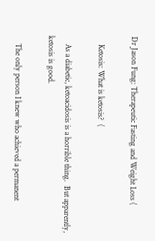Dr Jason Fung: Therapeutic Fasting and Weight Loss (

    Ketosis: What is ketosis?  (

    As a diabetic, ketoacidosis is a horrible thing.  But apparently, ketosis is good.

    The only person I knew who achieved a permanent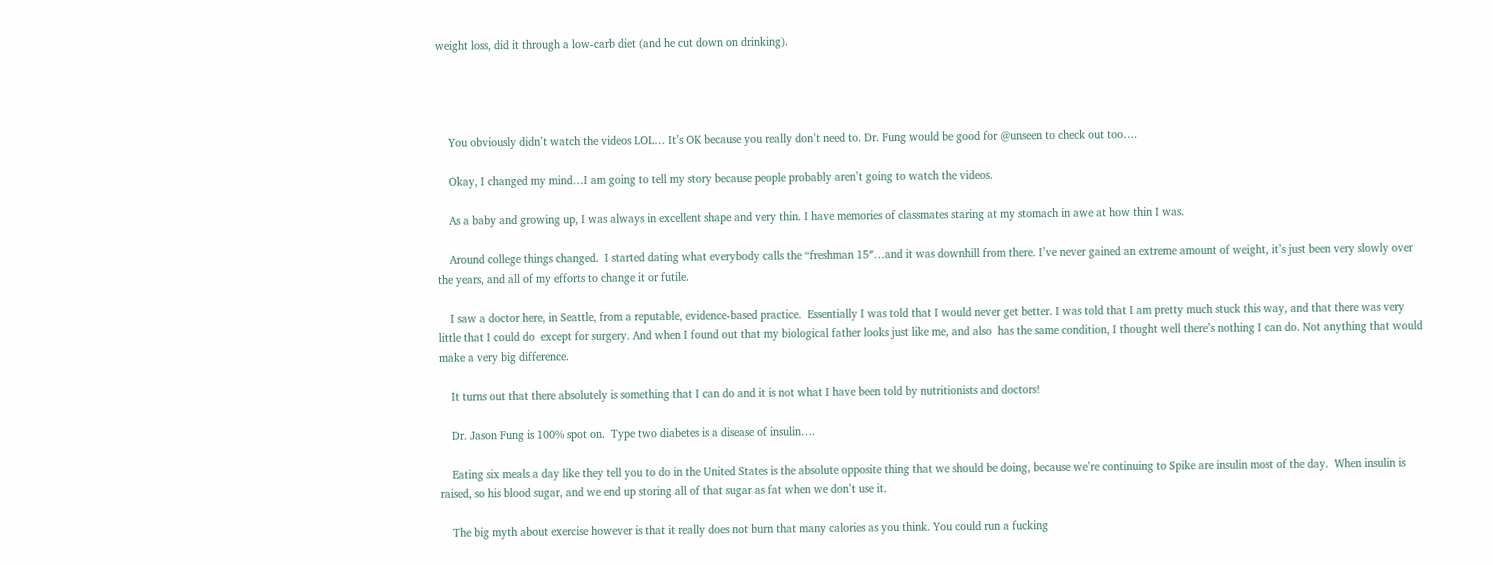weight loss, did it through a low-carb diet (and he cut down on drinking).




    You obviously didn’t watch the videos LOL… It’s OK because you really don’t need to. Dr. Fung would be good for @unseen to check out too….

    Okay, I changed my mind…I am going to tell my story because people probably aren’t going to watch the videos.

    As a baby and growing up, I was always in excellent shape and very thin. I have memories of classmates staring at my stomach in awe at how thin I was.

    Around college things changed.  I started dating what everybody calls the “freshman 15″…and it was downhill from there. I’ve never gained an extreme amount of weight, it’s just been very slowly over the years, and all of my efforts to change it or futile.

    I saw a doctor here, in Seattle, from a reputable, evidence-based practice.  Essentially I was told that I would never get better. I was told that I am pretty much stuck this way, and that there was very little that I could do  except for surgery. And when I found out that my biological father looks just like me, and also  has the same condition, I thought well there’s nothing I can do. Not anything that would make a very big difference.

    It turns out that there absolutely is something that I can do and it is not what I have been told by nutritionists and doctors!

    Dr. Jason Fung is 100% spot on.  Type two diabetes is a disease of insulin….

    Eating six meals a day like they tell you to do in the United States is the absolute opposite thing that we should be doing, because we’re continuing to Spike are insulin most of the day.  When insulin is raised, so his blood sugar, and we end up storing all of that sugar as fat when we don’t use it.

    The big myth about exercise however is that it really does not burn that many calories as you think. You could run a fucking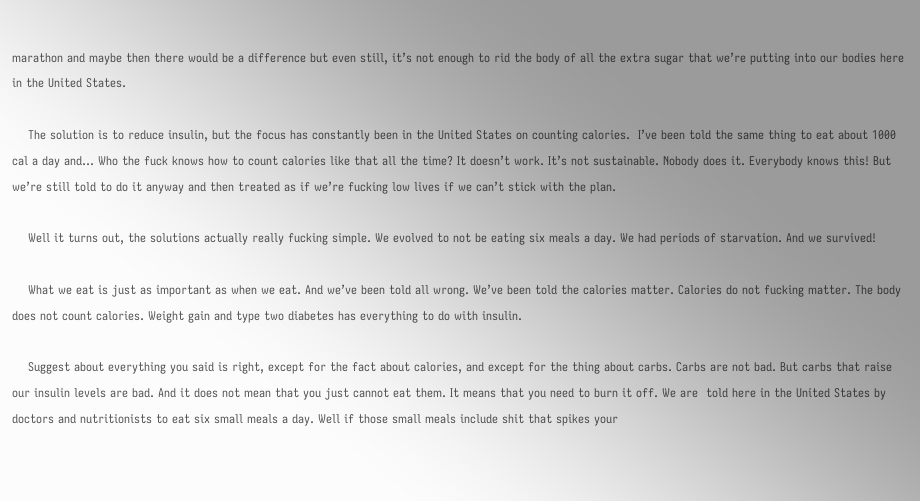marathon and maybe then there would be a difference but even still, it’s not enough to rid the body of all the extra sugar that we’re putting into our bodies here in the United States.

    The solution is to reduce insulin, but the focus has constantly been in the United States on counting calories.  I’ve been told the same thing to eat about 1000 cal a day and… Who the fuck knows how to count calories like that all the time? It doesn’t work. It’s not sustainable. Nobody does it. Everybody knows this! But we’re still told to do it anyway and then treated as if we’re fucking low lives if we can’t stick with the plan.

    Well it turns out, the solutions actually really fucking simple. We evolved to not be eating six meals a day. We had periods of starvation. And we survived!

    What we eat is just as important as when we eat. And we’ve been told all wrong. We’ve been told the calories matter. Calories do not fucking matter. The body does not count calories. Weight gain and type two diabetes has everything to do with insulin.

    Suggest about everything you said is right, except for the fact about calories, and except for the thing about carbs. Carbs are not bad. But carbs that raise our insulin levels are bad. And it does not mean that you just cannot eat them. It means that you need to burn it off. We are  told here in the United States by doctors and nutritionists to eat six small meals a day. Well if those small meals include shit that spikes your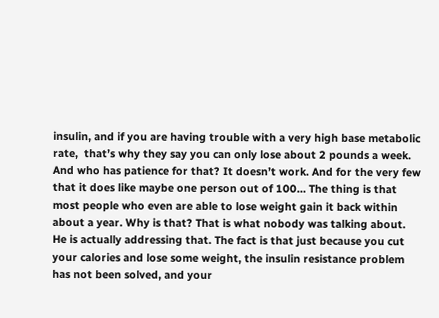insulin, and if you are having trouble with a very high base metabolic rate,  that’s why they say you can only lose about 2 pounds a week.  And who has patience for that? It doesn’t work. And for the very few that it does like maybe one person out of 100… The thing is that most people who even are able to lose weight gain it back within about a year. Why is that? That is what nobody was talking about. He is actually addressing that. The fact is that just because you cut your calories and lose some weight, the insulin resistance problem has not been solved, and your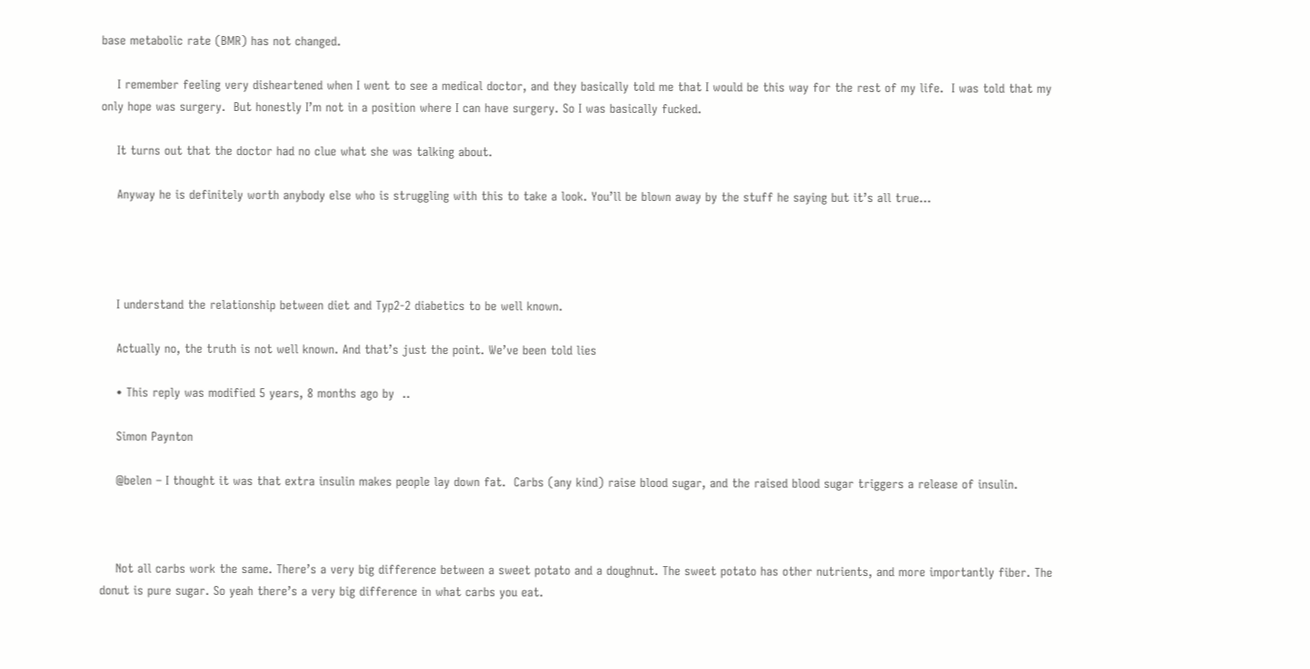base metabolic rate (BMR) has not changed.

    I remember feeling very disheartened when I went to see a medical doctor, and they basically told me that I would be this way for the rest of my life.  I was told that my only hope was surgery.  But honestly I’m not in a position where I can have surgery. So I was basically fucked.

    It turns out that the doctor had no clue what she was talking about.

    Anyway he is definitely worth anybody else who is struggling with this to take a look. You’ll be blown away by the stuff he saying but it’s all true…




    I understand the relationship between diet and Typ2-2 diabetics to be well known.

    Actually no, the truth is not well known. And that’s just the point. We’ve been told lies

    • This reply was modified 5 years, 8 months ago by  ..

    Simon Paynton

    @belen – I thought it was that extra insulin makes people lay down fat.  Carbs (any kind) raise blood sugar, and the raised blood sugar triggers a release of insulin.



    Not all carbs work the same. There’s a very big difference between a sweet potato and a doughnut. The sweet potato has other nutrients, and more importantly fiber. The donut is pure sugar. So yeah there’s a very big difference in what carbs you eat.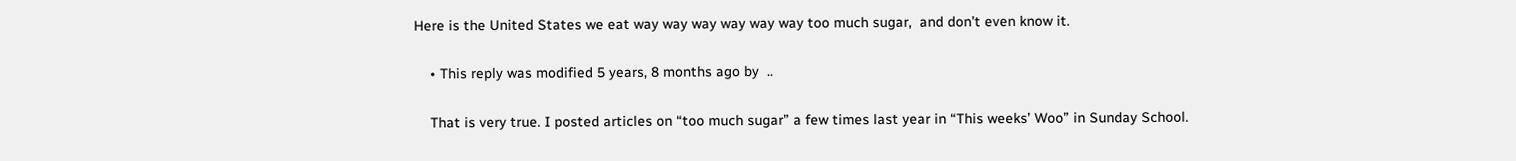Here is the United States we eat way way way way way way too much sugar,  and don’t even know it.

    • This reply was modified 5 years, 8 months ago by  ..

    That is very true. I posted articles on “too much sugar” a few times last year in “This weeks’ Woo” in Sunday School.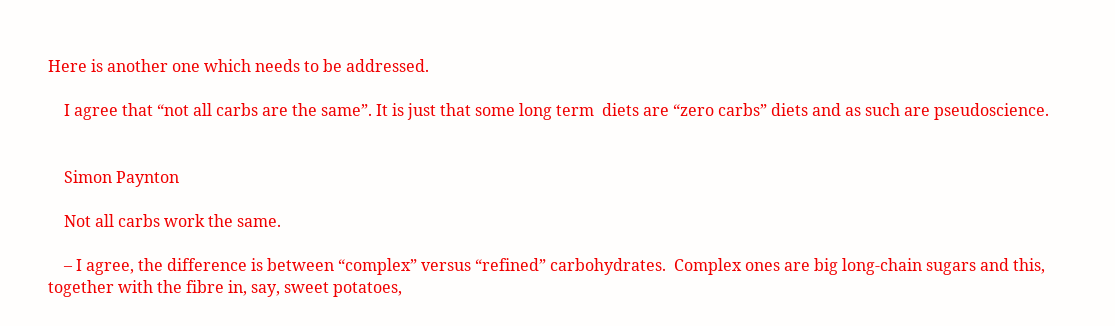Here is another one which needs to be addressed.

    I agree that “not all carbs are the same”. It is just that some long term  diets are “zero carbs” diets and as such are pseudoscience.


    Simon Paynton

    Not all carbs work the same.

    – I agree, the difference is between “complex” versus “refined” carbohydrates.  Complex ones are big long-chain sugars and this, together with the fibre in, say, sweet potatoes,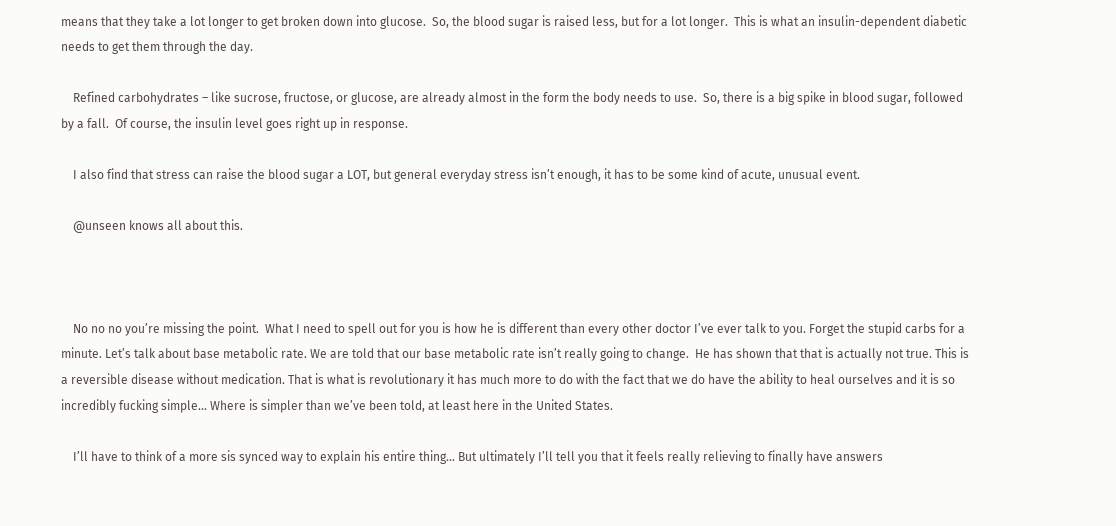means that they take a lot longer to get broken down into glucose.  So, the blood sugar is raised less, but for a lot longer.  This is what an insulin-dependent diabetic needs to get them through the day.

    Refined carbohydrates – like sucrose, fructose, or glucose, are already almost in the form the body needs to use.  So, there is a big spike in blood sugar, followed by a fall.  Of course, the insulin level goes right up in response.

    I also find that stress can raise the blood sugar a LOT, but general everyday stress isn’t enough, it has to be some kind of acute, unusual event.

    @unseen knows all about this.



    No no no you’re missing the point.  What I need to spell out for you is how he is different than every other doctor I’ve ever talk to you. Forget the stupid carbs for a minute. Let’s talk about base metabolic rate. We are told that our base metabolic rate isn’t really going to change.  He has shown that that is actually not true. This is a reversible disease without medication. That is what is revolutionary it has much more to do with the fact that we do have the ability to heal ourselves and it is so incredibly fucking simple… Where is simpler than we’ve been told, at least here in the United States.

    I’ll have to think of a more sis synced way to explain his entire thing… But ultimately I’ll tell you that it feels really relieving to finally have answers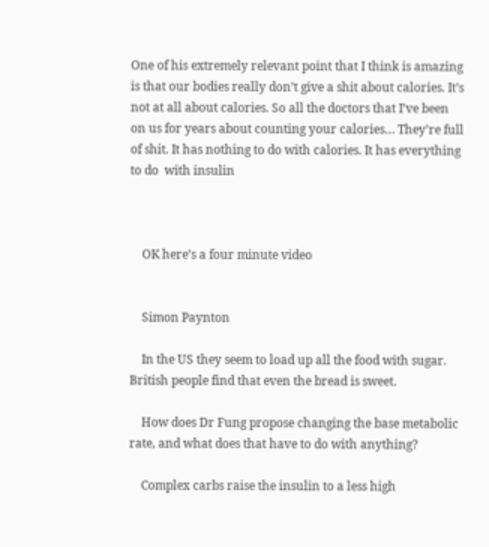One of his extremely relevant point that I think is amazing is that our bodies really don’t give a shit about calories. It’s not at all about calories. So all the doctors that I’ve been on us for years about counting your calories… They’re full of shit. It has nothing to do with calories. It has everything to do  with insulin



    OK here’s a four minute video


    Simon Paynton

    In the US they seem to load up all the food with sugar.  British people find that even the bread is sweet.

    How does Dr Fung propose changing the base metabolic rate, and what does that have to do with anything?

    Complex carbs raise the insulin to a less high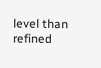level than refined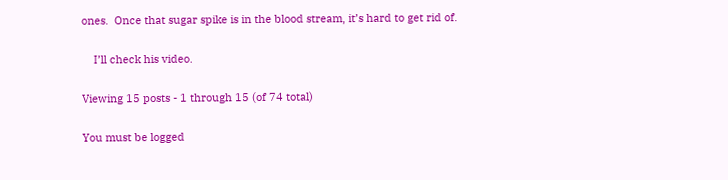ones.  Once that sugar spike is in the blood stream, it’s hard to get rid of.

    I’ll check his video.

Viewing 15 posts - 1 through 15 (of 74 total)

You must be logged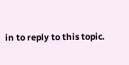in to reply to this topic.